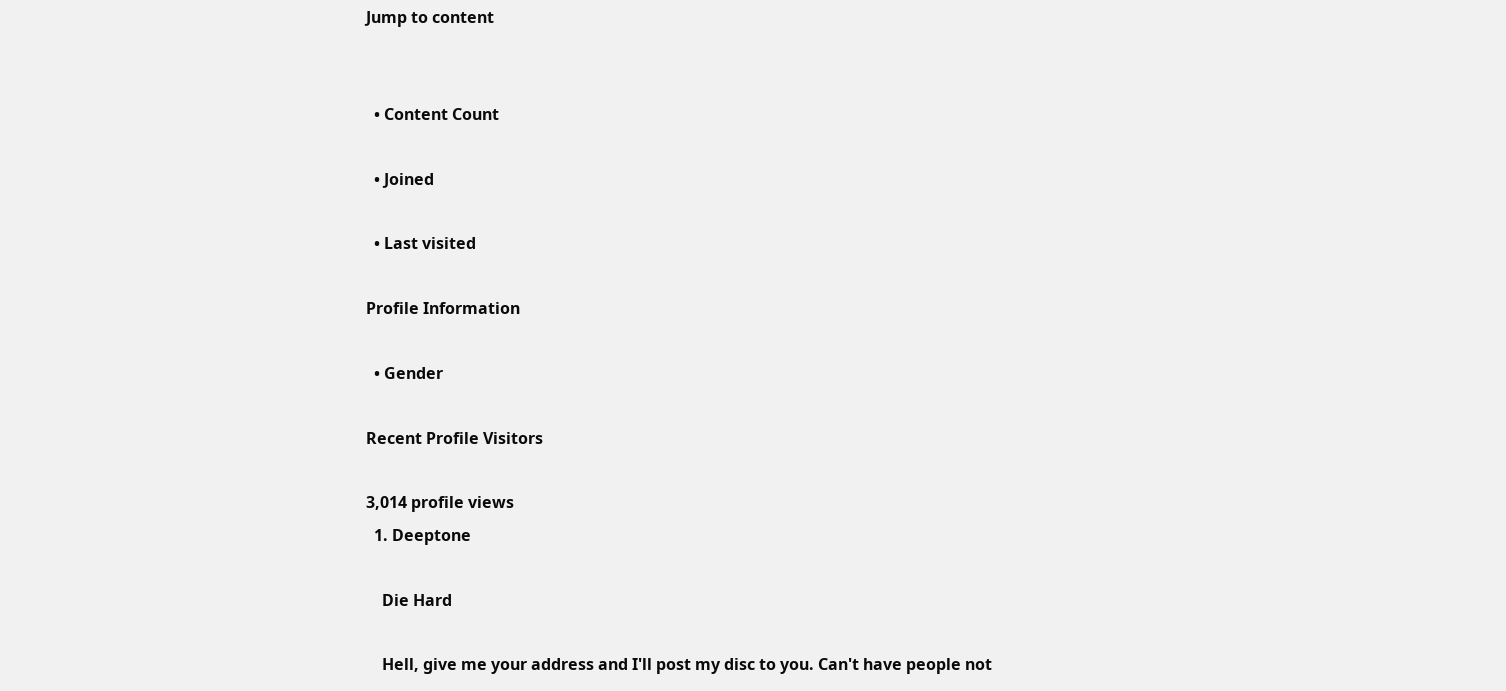Jump to content


  • Content Count

  • Joined

  • Last visited

Profile Information

  • Gender

Recent Profile Visitors

3,014 profile views
  1. Deeptone

    Die Hard

    Hell, give me your address and I'll post my disc to you. Can't have people not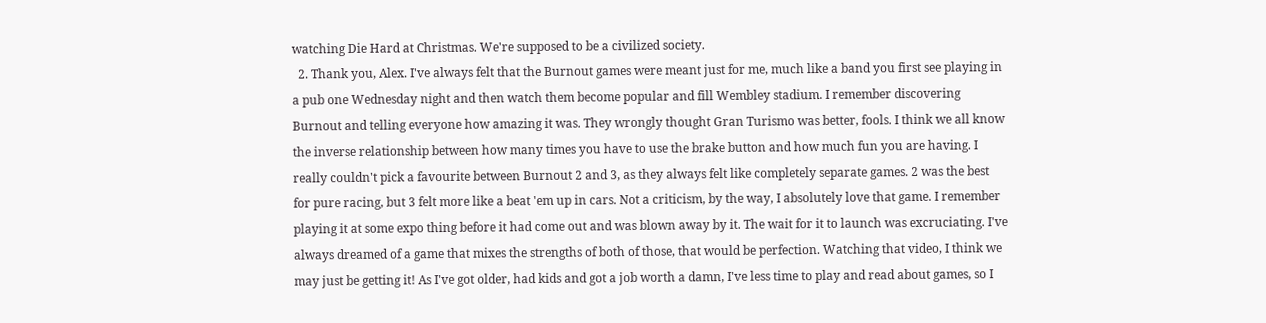watching Die Hard at Christmas. We're supposed to be a civilized society.
  2. Thank you, Alex. I've always felt that the Burnout games were meant just for me, much like a band you first see playing in a pub one Wednesday night and then watch them become popular and fill Wembley stadium. I remember discovering Burnout and telling everyone how amazing it was. They wrongly thought Gran Turismo was better, fools. I think we all know the inverse relationship between how many times you have to use the brake button and how much fun you are having. I really couldn't pick a favourite between Burnout 2 and 3, as they always felt like completely separate games. 2 was the best for pure racing, but 3 felt more like a beat 'em up in cars. Not a criticism, by the way, I absolutely love that game. I remember playing it at some expo thing before it had come out and was blown away by it. The wait for it to launch was excruciating. I've always dreamed of a game that mixes the strengths of both of those, that would be perfection. Watching that video, I think we may just be getting it! As I've got older, had kids and got a job worth a damn, I've less time to play and read about games, so I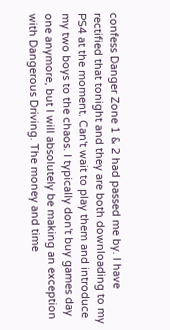confess Danger Zone 1 & 2 had passed me by. I have rectified that tonight and they are both downloading to my PS4 at the moment. Can't wait to play them and introduce my two boys to the chaos. I typically don't buy games day one anymore, but I will absolutely be making an exception with Dangerous Driving. The money and time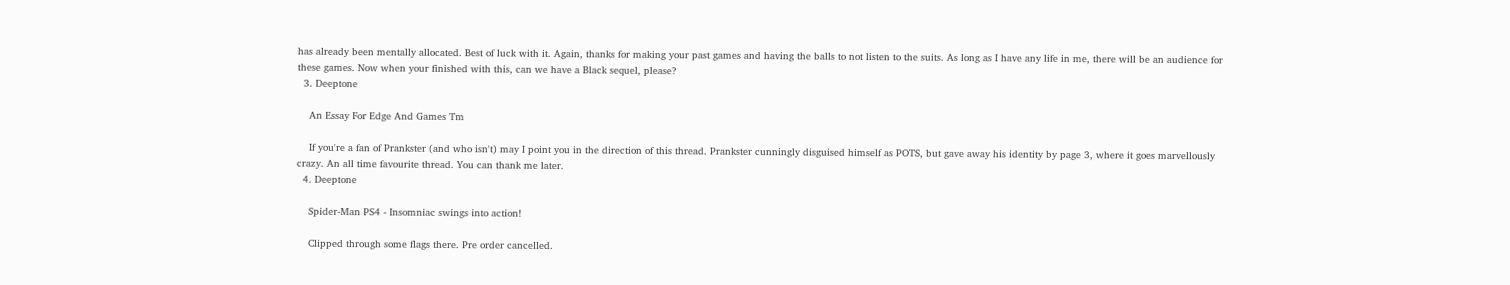has already been mentally allocated. Best of luck with it. Again, thanks for making your past games and having the balls to not listen to the suits. As long as I have any life in me, there will be an audience for these games. Now when your finished with this, can we have a Black sequel, please?
  3. Deeptone

    An Essay For Edge And Games Tm

    If you're a fan of Prankster (and who isn't) may I point you in the direction of this thread. Prankster cunningly disguised himself as POTS, but gave away his identity by page 3, where it goes marvellously crazy. An all time favourite thread. You can thank me later.
  4. Deeptone

    Spider-Man PS4 - Insomniac swings into action!

    Clipped through some flags there. Pre order cancelled.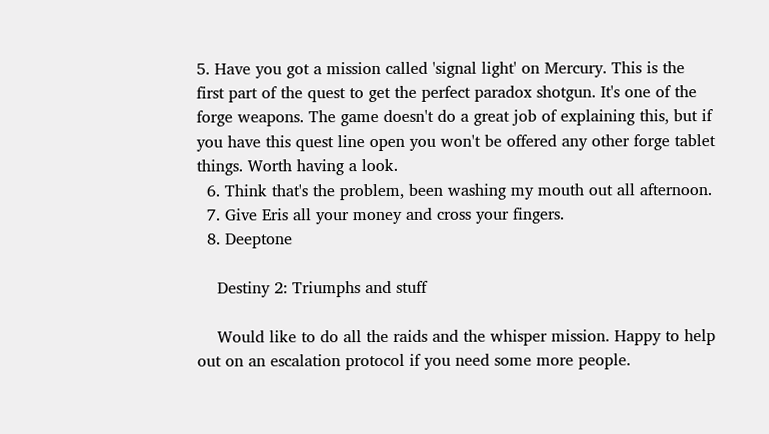5. Have you got a mission called 'signal light' on Mercury. This is the first part of the quest to get the perfect paradox shotgun. It's one of the forge weapons. The game doesn't do a great job of explaining this, but if you have this quest line open you won't be offered any other forge tablet things. Worth having a look.
  6. Think that's the problem, been washing my mouth out all afternoon.
  7. Give Eris all your money and cross your fingers.
  8. Deeptone

    Destiny 2: Triumphs and stuff

    Would like to do all the raids and the whisper mission. Happy to help out on an escalation protocol if you need some more people.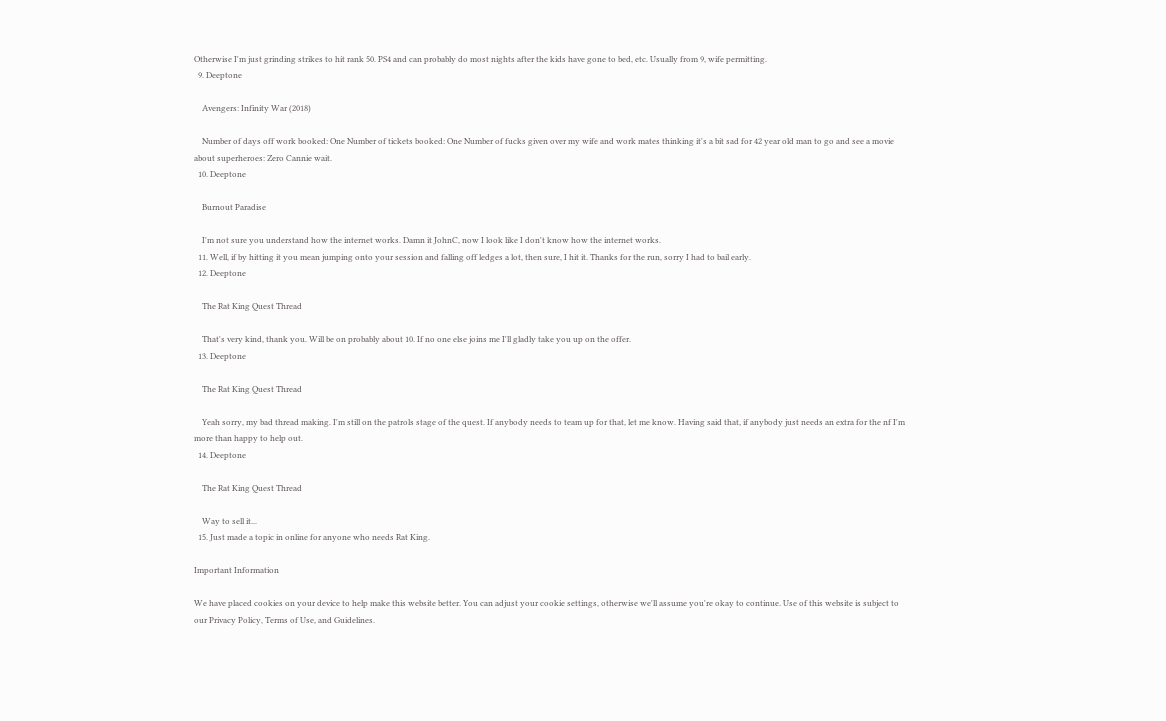Otherwise I'm just grinding strikes to hit rank 50. PS4 and can probably do most nights after the kids have gone to bed, etc. Usually from 9, wife permitting.
  9. Deeptone

    Avengers: Infinity War (2018)

    Number of days off work booked: One Number of tickets booked: One Number of fucks given over my wife and work mates thinking it's a bit sad for 42 year old man to go and see a movie about superheroes: Zero Cannie wait.
  10. Deeptone

    Burnout Paradise

    I'm not sure you understand how the internet works. Damn it JohnC, now I look like I don't know how the internet works.
  11. Well, if by hitting it you mean jumping onto your session and falling off ledges a lot, then sure, I hit it. Thanks for the run, sorry I had to bail early.
  12. Deeptone

    The Rat King Quest Thread

    That's very kind, thank you. Will be on probably about 10. If no one else joins me I'll gladly take you up on the offer.
  13. Deeptone

    The Rat King Quest Thread

    Yeah sorry, my bad thread making. I'm still on the patrols stage of the quest. If anybody needs to team up for that, let me know. Having said that, if anybody just needs an extra for the nf I'm more than happy to help out.
  14. Deeptone

    The Rat King Quest Thread

    Way to sell it...
  15. Just made a topic in online for anyone who needs Rat King.

Important Information

We have placed cookies on your device to help make this website better. You can adjust your cookie settings, otherwise we'll assume you're okay to continue. Use of this website is subject to our Privacy Policy, Terms of Use, and Guidelines.